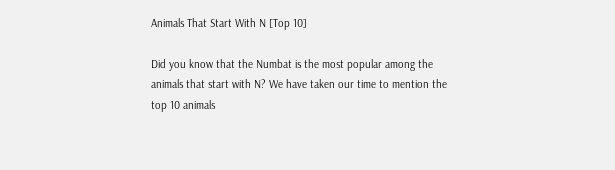Animals That Start With N [Top 10]

Did you know that the Numbat is the most popular among the animals that start with N? We have taken our time to mention the top 10 animals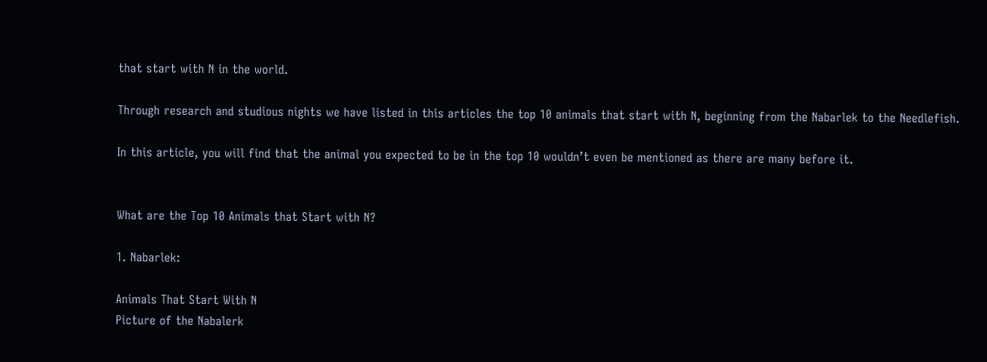that start with N in the world.

Through research and studious nights we have listed in this articles the top 10 animals that start with N, beginning from the Nabarlek to the Needlefish.

In this article, you will find that the animal you expected to be in the top 10 wouldn’t even be mentioned as there are many before it.


What are the Top 10 Animals that Start with N?

1. Nabarlek:

Animals That Start With N
Picture of the Nabalerk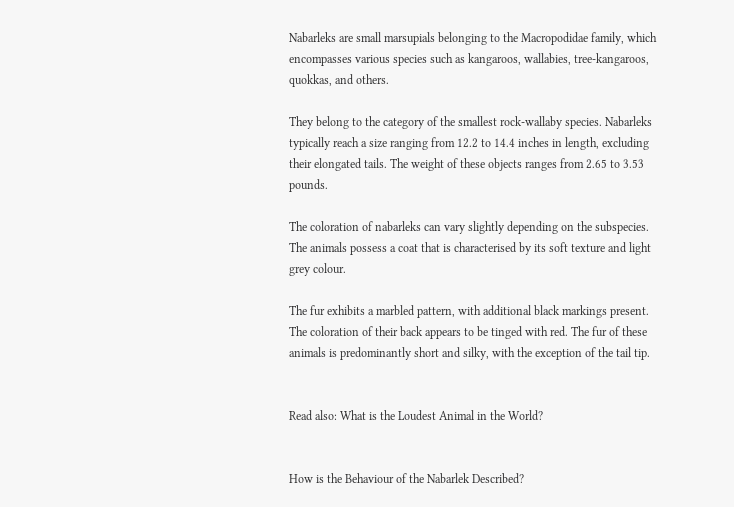Nabarleks are small marsupials belonging to the Macropodidae family, which encompasses various species such as kangaroos, wallabies, tree-kangaroos, quokkas, and others.

They belong to the category of the smallest rock-wallaby species. Nabarleks typically reach a size ranging from 12.2 to 14.4 inches in length, excluding their elongated tails. The weight of these objects ranges from 2.65 to 3.53 pounds.

The coloration of nabarleks can vary slightly depending on the subspecies. The animals possess a coat that is characterised by its soft texture and light grey colour.

The fur exhibits a marbled pattern, with additional black markings present. The coloration of their back appears to be tinged with red. The fur of these animals is predominantly short and silky, with the exception of the tail tip.


Read also: What is the Loudest Animal in the World?


How is the Behaviour of the Nabarlek Described?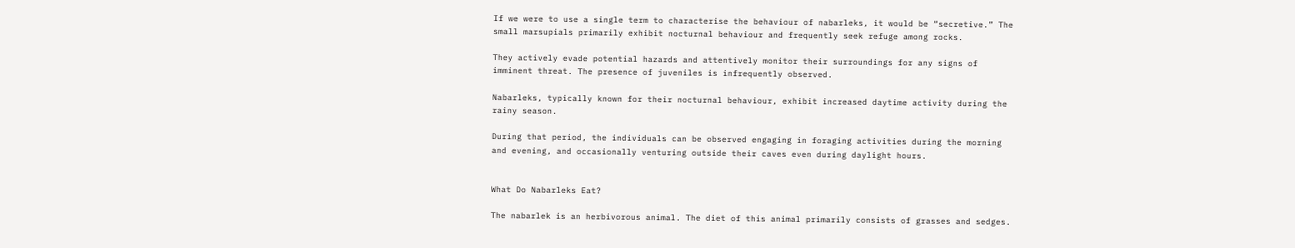If we were to use a single term to characterise the behaviour of nabarleks, it would be “secretive.” The small marsupials primarily exhibit nocturnal behaviour and frequently seek refuge among rocks.

They actively evade potential hazards and attentively monitor their surroundings for any signs of imminent threat. The presence of juveniles is infrequently observed.

Nabarleks, typically known for their nocturnal behaviour, exhibit increased daytime activity during the rainy season.

During that period, the individuals can be observed engaging in foraging activities during the morning and evening, and occasionally venturing outside their caves even during daylight hours.


What Do Nabarleks Eat?

The nabarlek is an herbivorous animal. The diet of this animal primarily consists of grasses and sedges.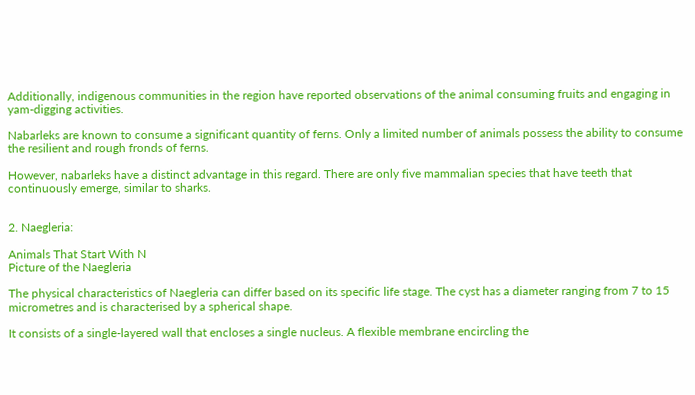Additionally, indigenous communities in the region have reported observations of the animal consuming fruits and engaging in yam-digging activities.

Nabarleks are known to consume a significant quantity of ferns. Only a limited number of animals possess the ability to consume the resilient and rough fronds of ferns.

However, nabarleks have a distinct advantage in this regard. There are only five mammalian species that have teeth that continuously emerge, similar to sharks.


2. Naegleria:

Animals That Start With N
Picture of the Naegleria

The physical characteristics of Naegleria can differ based on its specific life stage. The cyst has a diameter ranging from 7 to 15 micrometres and is characterised by a spherical shape.

It consists of a single-layered wall that encloses a single nucleus. A flexible membrane encircling the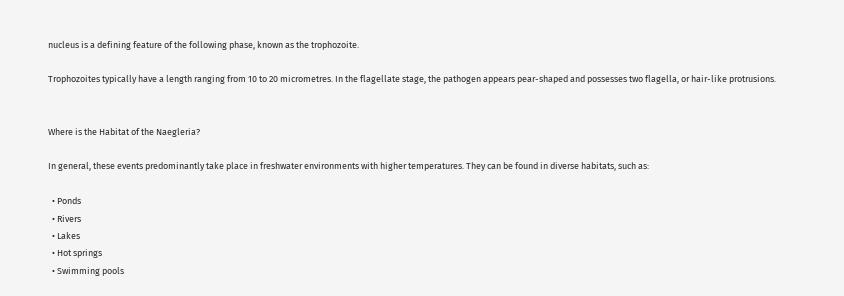nucleus is a defining feature of the following phase, known as the trophozoite.

Trophozoites typically have a length ranging from 10 to 20 micrometres. In the flagellate stage, the pathogen appears pear-shaped and possesses two flagella, or hair-like protrusions.


Where is the Habitat of the Naegleria?

In general, these events predominantly take place in freshwater environments with higher temperatures. They can be found in diverse habitats, such as:

  • Ponds
  • Rivers
  • Lakes
  • Hot springs
  • Swimming pools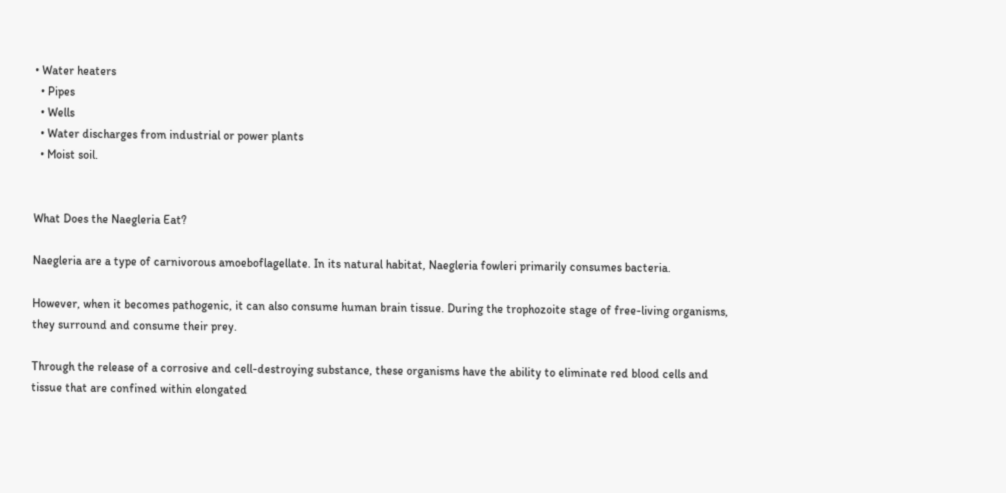• Water heaters
  • Pipes
  • Wells
  • Water discharges from industrial or power plants
  • Moist soil.


What Does the Naegleria Eat?

Naegleria are a type of carnivorous amoeboflagellate. In its natural habitat, Naegleria fowleri primarily consumes bacteria.

However, when it becomes pathogenic, it can also consume human brain tissue. During the trophozoite stage of free-living organisms, they surround and consume their prey.

Through the release of a corrosive and cell-destroying substance, these organisms have the ability to eliminate red blood cells and tissue that are confined within elongated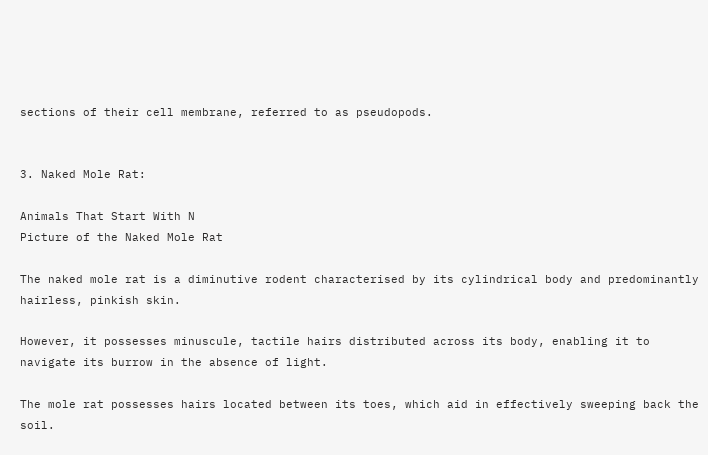sections of their cell membrane, referred to as pseudopods.


3. Naked Mole Rat:

Animals That Start With N
Picture of the Naked Mole Rat

The naked mole rat is a diminutive rodent characterised by its cylindrical body and predominantly hairless, pinkish skin.

However, it possesses minuscule, tactile hairs distributed across its body, enabling it to navigate its burrow in the absence of light.

The mole rat possesses hairs located between its toes, which aid in effectively sweeping back the soil.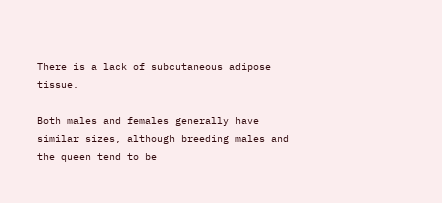There is a lack of subcutaneous adipose tissue.

Both males and females generally have similar sizes, although breeding males and the queen tend to be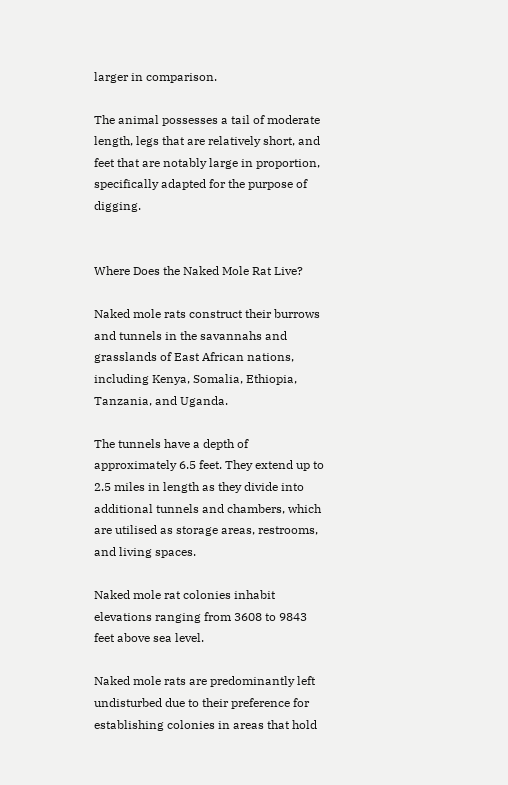larger in comparison.

The animal possesses a tail of moderate length, legs that are relatively short, and feet that are notably large in proportion, specifically adapted for the purpose of digging.


Where Does the Naked Mole Rat Live?

Naked mole rats construct their burrows and tunnels in the savannahs and grasslands of East African nations, including Kenya, Somalia, Ethiopia, Tanzania, and Uganda.

The tunnels have a depth of approximately 6.5 feet. They extend up to 2.5 miles in length as they divide into additional tunnels and chambers, which are utilised as storage areas, restrooms, and living spaces.

Naked mole rat colonies inhabit elevations ranging from 3608 to 9843 feet above sea level.

Naked mole rats are predominantly left undisturbed due to their preference for establishing colonies in areas that hold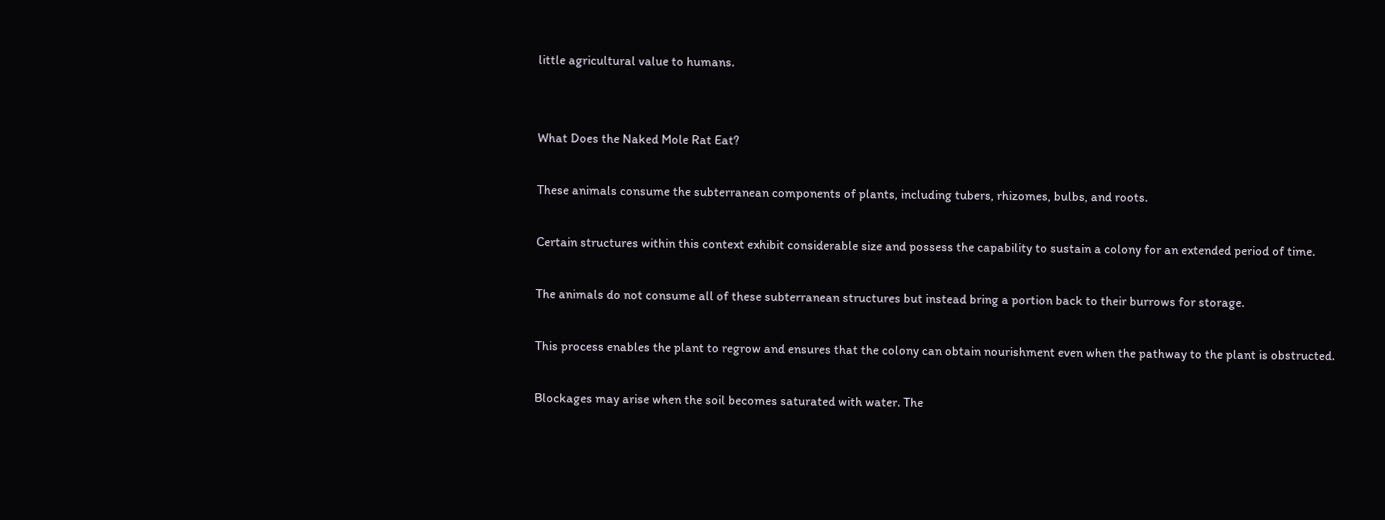little agricultural value to humans.


What Does the Naked Mole Rat Eat?

These animals consume the subterranean components of plants, including tubers, rhizomes, bulbs, and roots.

Certain structures within this context exhibit considerable size and possess the capability to sustain a colony for an extended period of time.

The animals do not consume all of these subterranean structures but instead bring a portion back to their burrows for storage.

This process enables the plant to regrow and ensures that the colony can obtain nourishment even when the pathway to the plant is obstructed.

Blockages may arise when the soil becomes saturated with water. The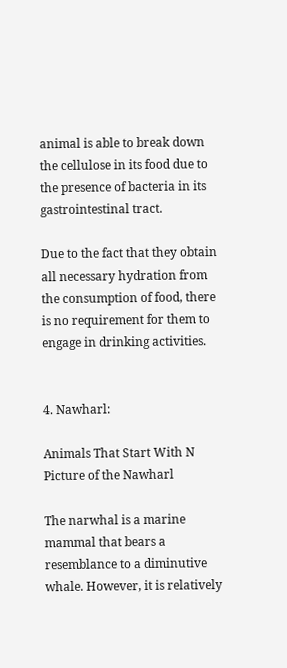animal is able to break down the cellulose in its food due to the presence of bacteria in its gastrointestinal tract.

Due to the fact that they obtain all necessary hydration from the consumption of food, there is no requirement for them to engage in drinking activities.


4. Nawharl:

Animals That Start With N
Picture of the Nawharl

The narwhal is a marine mammal that bears a resemblance to a diminutive whale. However, it is relatively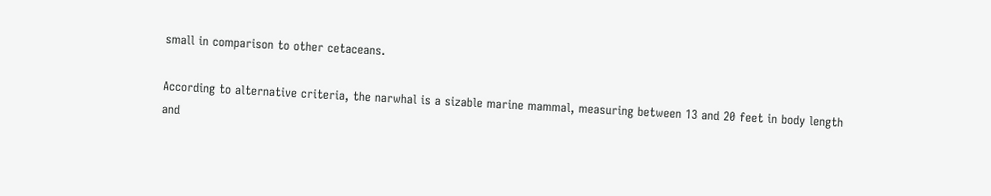small in comparison to other cetaceans.

According to alternative criteria, the narwhal is a sizable marine mammal, measuring between 13 and 20 feet in body length and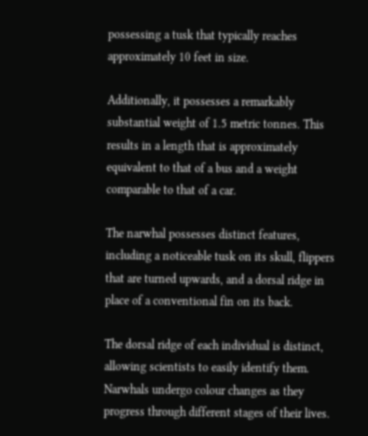possessing a tusk that typically reaches approximately 10 feet in size.

Additionally, it possesses a remarkably substantial weight of 1.5 metric tonnes. This results in a length that is approximately equivalent to that of a bus and a weight comparable to that of a car.

The narwhal possesses distinct features, including a noticeable tusk on its skull, flippers that are turned upwards, and a dorsal ridge in place of a conventional fin on its back.

The dorsal ridge of each individual is distinct, allowing scientists to easily identify them. Narwhals undergo colour changes as they progress through different stages of their lives.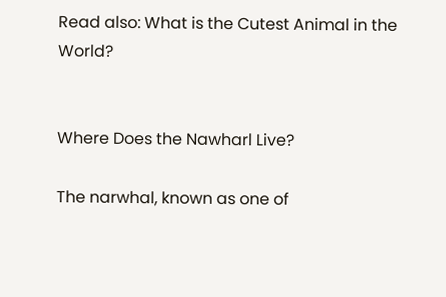Read also: What is the Cutest Animal in the World?


Where Does the Nawharl Live?

The narwhal, known as one of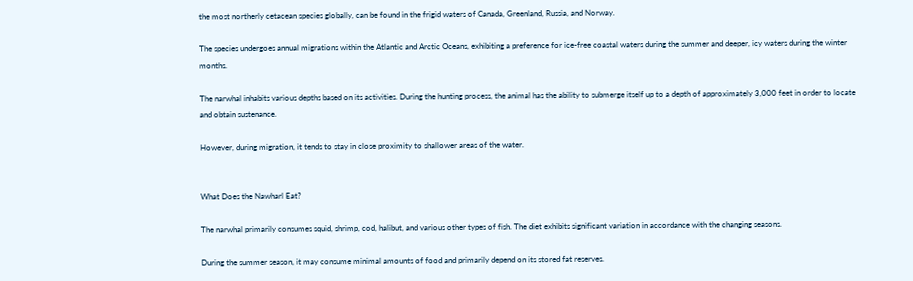the most northerly cetacean species globally, can be found in the frigid waters of Canada, Greenland, Russia, and Norway.

The species undergoes annual migrations within the Atlantic and Arctic Oceans, exhibiting a preference for ice-free coastal waters during the summer and deeper, icy waters during the winter months.

The narwhal inhabits various depths based on its activities. During the hunting process, the animal has the ability to submerge itself up to a depth of approximately 3,000 feet in order to locate and obtain sustenance.

However, during migration, it tends to stay in close proximity to shallower areas of the water.


What Does the Nawharl Eat?

The narwhal primarily consumes squid, shrimp, cod, halibut, and various other types of fish. The diet exhibits significant variation in accordance with the changing seasons.

During the summer season, it may consume minimal amounts of food and primarily depend on its stored fat reserves.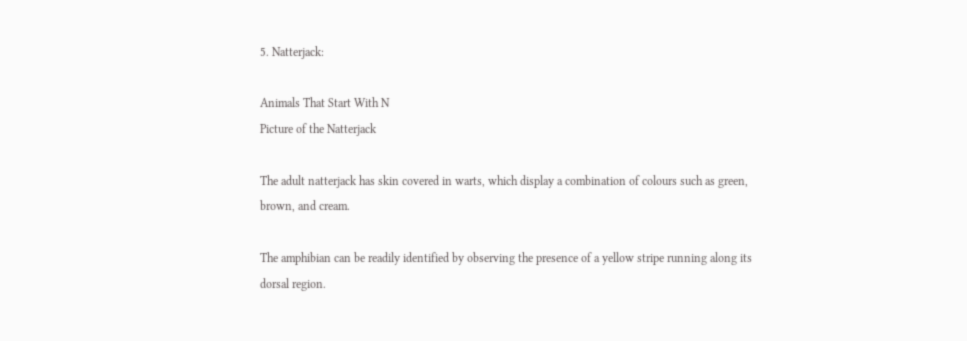5. Natterjack:

Animals That Start With N
Picture of the Natterjack

The adult natterjack has skin covered in warts, which display a combination of colours such as green, brown, and cream.

The amphibian can be readily identified by observing the presence of a yellow stripe running along its dorsal region.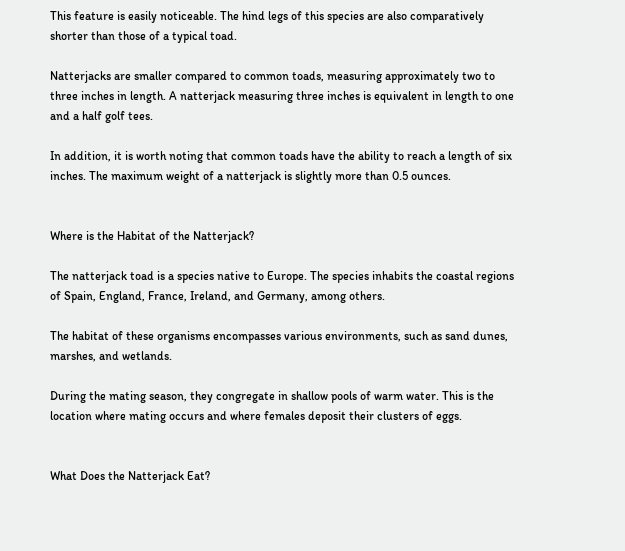This feature is easily noticeable. The hind legs of this species are also comparatively shorter than those of a typical toad.

Natterjacks are smaller compared to common toads, measuring approximately two to three inches in length. A natterjack measuring three inches is equivalent in length to one and a half golf tees.

In addition, it is worth noting that common toads have the ability to reach a length of six inches. The maximum weight of a natterjack is slightly more than 0.5 ounces.


Where is the Habitat of the Natterjack?

The natterjack toad is a species native to Europe. The species inhabits the coastal regions of Spain, England, France, Ireland, and Germany, among others.

The habitat of these organisms encompasses various environments, such as sand dunes, marshes, and wetlands.

During the mating season, they congregate in shallow pools of warm water. This is the location where mating occurs and where females deposit their clusters of eggs.


What Does the Natterjack Eat?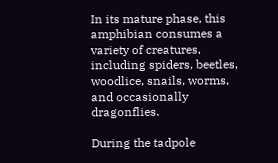In its mature phase, this amphibian consumes a variety of creatures, including spiders, beetles, woodlice, snails, worms, and occasionally dragonflies.

During the tadpole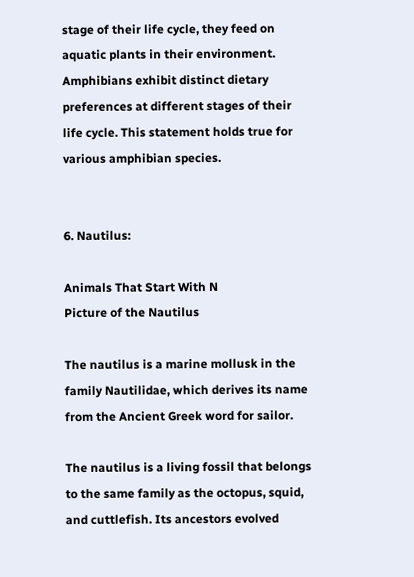stage of their life cycle, they feed on aquatic plants in their environment. Amphibians exhibit distinct dietary preferences at different stages of their life cycle. This statement holds true for various amphibian species.


6. Nautilus:

Animals That Start With N
Picture of the Nautilus

The nautilus is a marine mollusk in the family Nautilidae, which derives its name from the Ancient Greek word for sailor.

The nautilus is a living fossil that belongs to the same family as the octopus, squid, and cuttlefish. Its ancestors evolved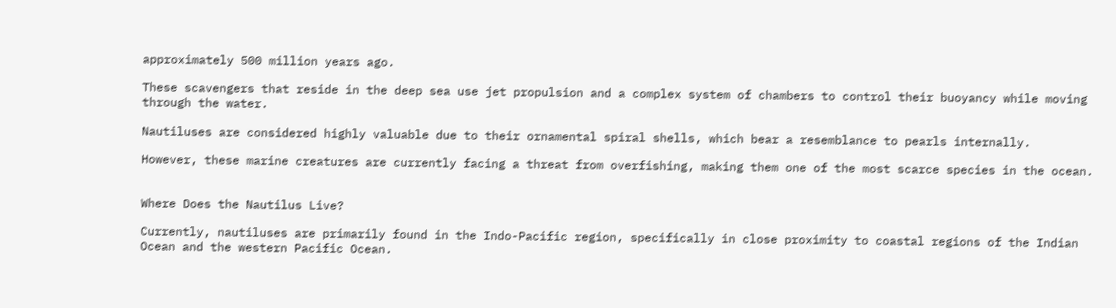approximately 500 million years ago.

These scavengers that reside in the deep sea use jet propulsion and a complex system of chambers to control their buoyancy while moving through the water.

Nautiluses are considered highly valuable due to their ornamental spiral shells, which bear a resemblance to pearls internally.

However, these marine creatures are currently facing a threat from overfishing, making them one of the most scarce species in the ocean.


Where Does the Nautilus Live?

Currently, nautiluses are primarily found in the Indo-Pacific region, specifically in close proximity to coastal regions of the Indian Ocean and the western Pacific Ocean.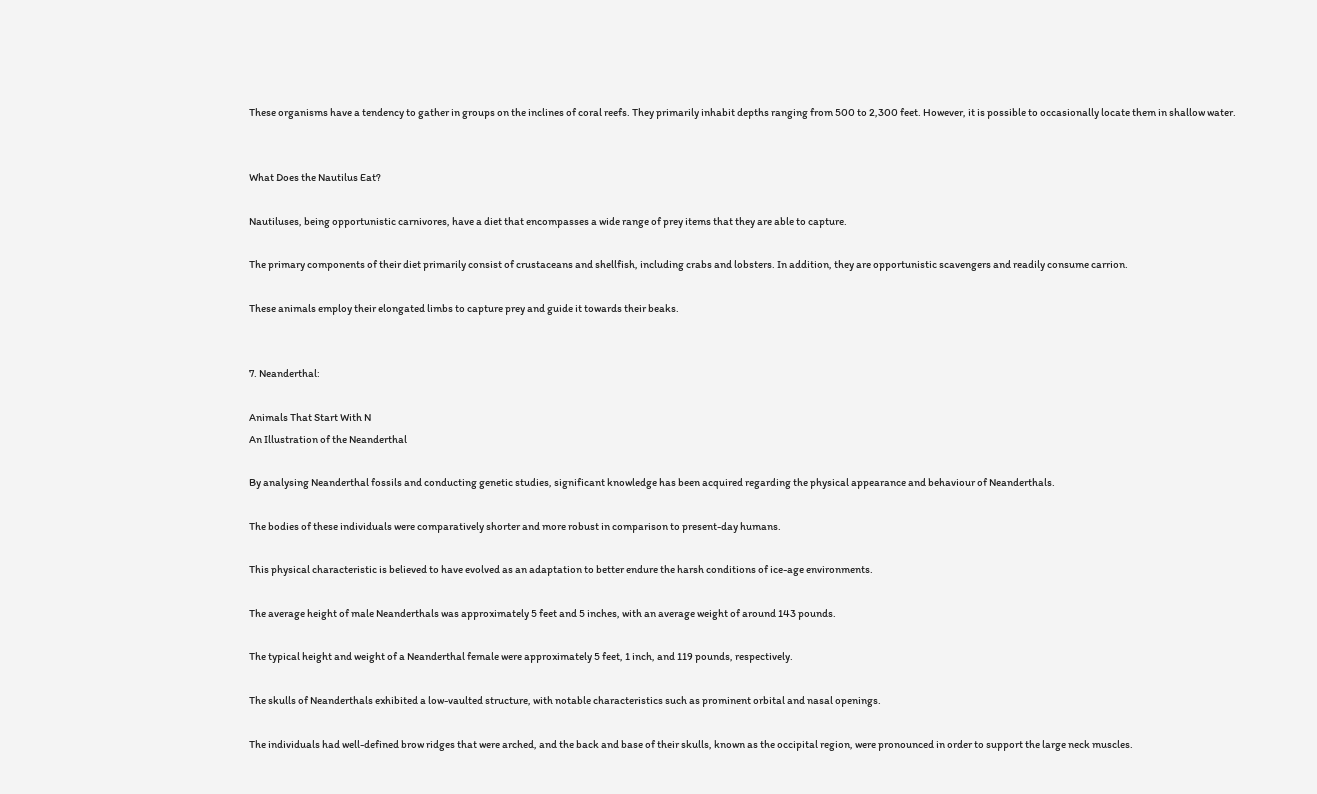These organisms have a tendency to gather in groups on the inclines of coral reefs. They primarily inhabit depths ranging from 500 to 2,300 feet. However, it is possible to occasionally locate them in shallow water.


What Does the Nautilus Eat?

Nautiluses, being opportunistic carnivores, have a diet that encompasses a wide range of prey items that they are able to capture.

The primary components of their diet primarily consist of crustaceans and shellfish, including crabs and lobsters. In addition, they are opportunistic scavengers and readily consume carrion.

These animals employ their elongated limbs to capture prey and guide it towards their beaks.


7. Neanderthal:

Animals That Start With N
An Illustration of the Neanderthal

By analysing Neanderthal fossils and conducting genetic studies, significant knowledge has been acquired regarding the physical appearance and behaviour of Neanderthals.

The bodies of these individuals were comparatively shorter and more robust in comparison to present-day humans.

This physical characteristic is believed to have evolved as an adaptation to better endure the harsh conditions of ice-age environments.

The average height of male Neanderthals was approximately 5 feet and 5 inches, with an average weight of around 143 pounds.

The typical height and weight of a Neanderthal female were approximately 5 feet, 1 inch, and 119 pounds, respectively.

The skulls of Neanderthals exhibited a low-vaulted structure, with notable characteristics such as prominent orbital and nasal openings.

The individuals had well-defined brow ridges that were arched, and the back and base of their skulls, known as the occipital region, were pronounced in order to support the large neck muscles.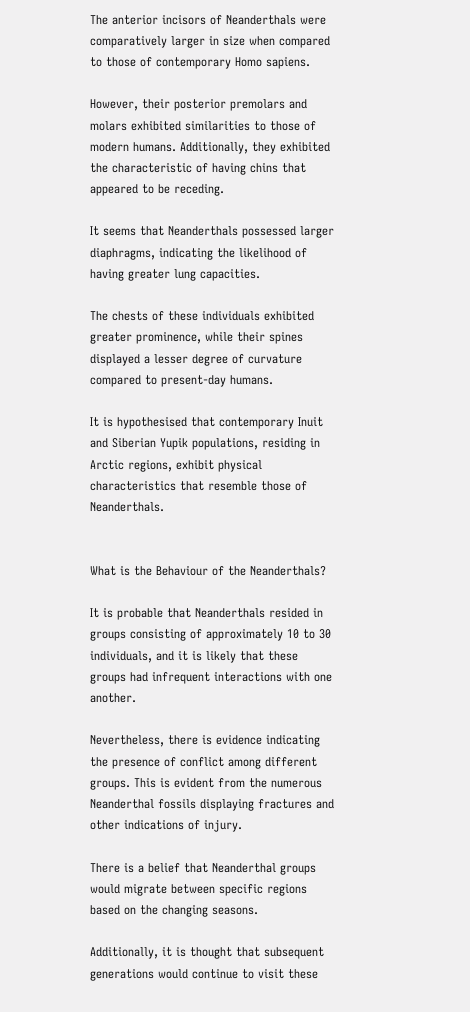The anterior incisors of Neanderthals were comparatively larger in size when compared to those of contemporary Homo sapiens.

However, their posterior premolars and molars exhibited similarities to those of modern humans. Additionally, they exhibited the characteristic of having chins that appeared to be receding.

It seems that Neanderthals possessed larger diaphragms, indicating the likelihood of having greater lung capacities.

The chests of these individuals exhibited greater prominence, while their spines displayed a lesser degree of curvature compared to present-day humans.

It is hypothesised that contemporary Inuit and Siberian Yupik populations, residing in Arctic regions, exhibit physical characteristics that resemble those of Neanderthals.


What is the Behaviour of the Neanderthals?

It is probable that Neanderthals resided in groups consisting of approximately 10 to 30 individuals, and it is likely that these groups had infrequent interactions with one another.

Nevertheless, there is evidence indicating the presence of conflict among different groups. This is evident from the numerous Neanderthal fossils displaying fractures and other indications of injury.

There is a belief that Neanderthal groups would migrate between specific regions based on the changing seasons.

Additionally, it is thought that subsequent generations would continue to visit these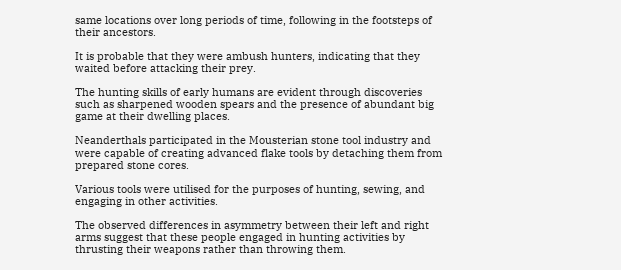same locations over long periods of time, following in the footsteps of their ancestors.

It is probable that they were ambush hunters, indicating that they waited before attacking their prey.

The hunting skills of early humans are evident through discoveries such as sharpened wooden spears and the presence of abundant big game at their dwelling places.

Neanderthals participated in the Mousterian stone tool industry and were capable of creating advanced flake tools by detaching them from prepared stone cores.

Various tools were utilised for the purposes of hunting, sewing, and engaging in other activities.

The observed differences in asymmetry between their left and right arms suggest that these people engaged in hunting activities by thrusting their weapons rather than throwing them.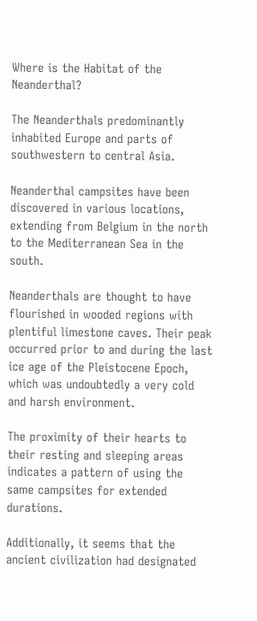Where is the Habitat of the Neanderthal?

The Neanderthals predominantly inhabited Europe and parts of southwestern to central Asia.

Neanderthal campsites have been discovered in various locations, extending from Belgium in the north to the Mediterranean Sea in the south.

Neanderthals are thought to have flourished in wooded regions with plentiful limestone caves. Their peak occurred prior to and during the last ice age of the Pleistocene Epoch, which was undoubtedly a very cold and harsh environment.

The proximity of their hearts to their resting and sleeping areas indicates a pattern of using the same campsites for extended durations.

Additionally, it seems that the ancient civilization had designated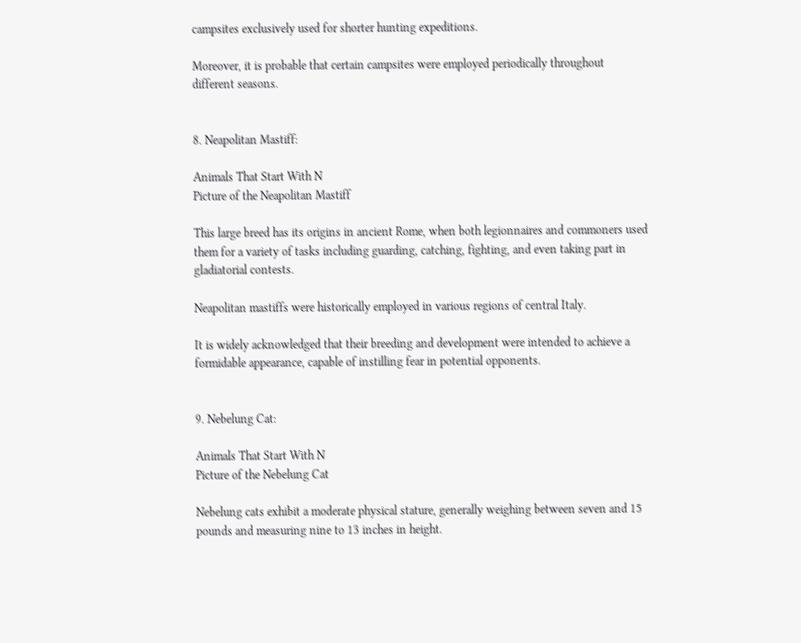campsites exclusively used for shorter hunting expeditions.

Moreover, it is probable that certain campsites were employed periodically throughout different seasons.


8. Neapolitan Mastiff:

Animals That Start With N
Picture of the Neapolitan Mastiff

This large breed has its origins in ancient Rome, when both legionnaires and commoners used them for a variety of tasks including guarding, catching, fighting, and even taking part in gladiatorial contests.

Neapolitan mastiffs were historically employed in various regions of central Italy.

It is widely acknowledged that their breeding and development were intended to achieve a formidable appearance, capable of instilling fear in potential opponents.


9. Nebelung Cat:

Animals That Start With N
Picture of the Nebelung Cat

Nebelung cats exhibit a moderate physical stature, generally weighing between seven and 15 pounds and measuring nine to 13 inches in height.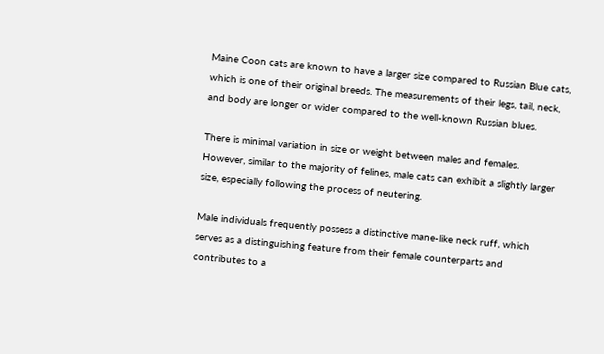Maine Coon cats are known to have a larger size compared to Russian Blue cats, which is one of their original breeds. The measurements of their legs, tail, neck, and body are longer or wider compared to the well-known Russian blues.

There is minimal variation in size or weight between males and females. However, similar to the majority of felines, male cats can exhibit a slightly larger size, especially following the process of neutering.

Male individuals frequently possess a distinctive mane-like neck ruff, which serves as a distinguishing feature from their female counterparts and contributes to a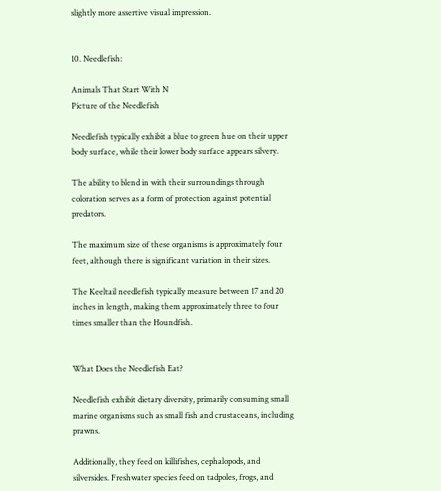slightly more assertive visual impression.


10. Needlefish:

Animals That Start With N
Picture of the Needlefish

Needlefish typically exhibit a blue to green hue on their upper body surface, while their lower body surface appears silvery.

The ability to blend in with their surroundings through coloration serves as a form of protection against potential predators.

The maximum size of these organisms is approximately four feet, although there is significant variation in their sizes.

The Keeltail needlefish typically measure between 17 and 20 inches in length, making them approximately three to four times smaller than the Houndfish.


What Does the Needlefish Eat?

Needlefish exhibit dietary diversity, primarily consuming small marine organisms such as small fish and crustaceans, including prawns.

Additionally, they feed on killifishes, cephalopods, and silversides. Freshwater species feed on tadpoles, frogs, and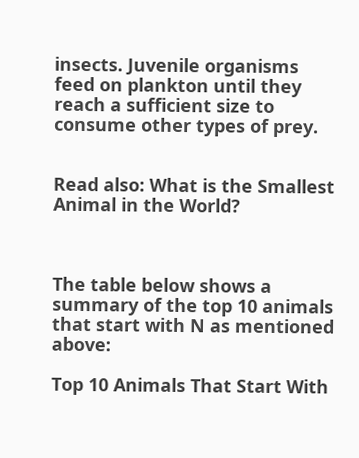insects. Juvenile organisms feed on plankton until they reach a sufficient size to consume other types of prey.


Read also: What is the Smallest Animal in the World?



The table below shows a summary of the top 10 animals that start with N as mentioned above:

Top 10 Animals That Start With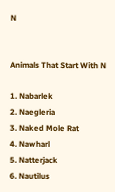N


Animals That Start With N

1. Nabarlek
2. Naegleria
3. Naked Mole Rat
4. Nawharl
5. Natterjack
6. Nautilus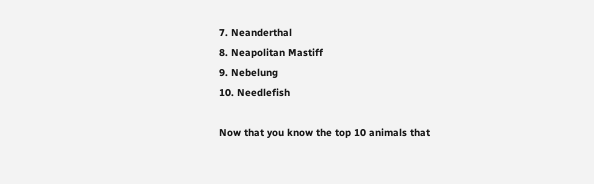7. Neanderthal
8. Neapolitan Mastiff
9. Nebelung
10. Needlefish

Now that you know the top 10 animals that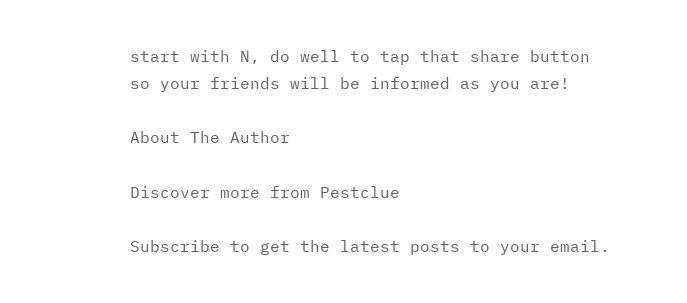start with N, do well to tap that share button so your friends will be informed as you are!

About The Author

Discover more from Pestclue

Subscribe to get the latest posts to your email.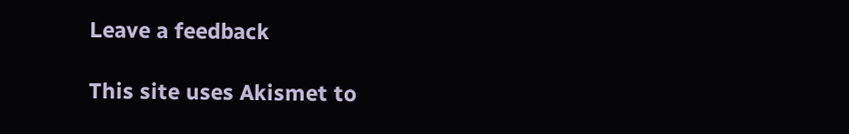Leave a feedback

This site uses Akismet to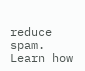reduce spam. Learn how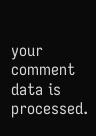your comment data is processed.